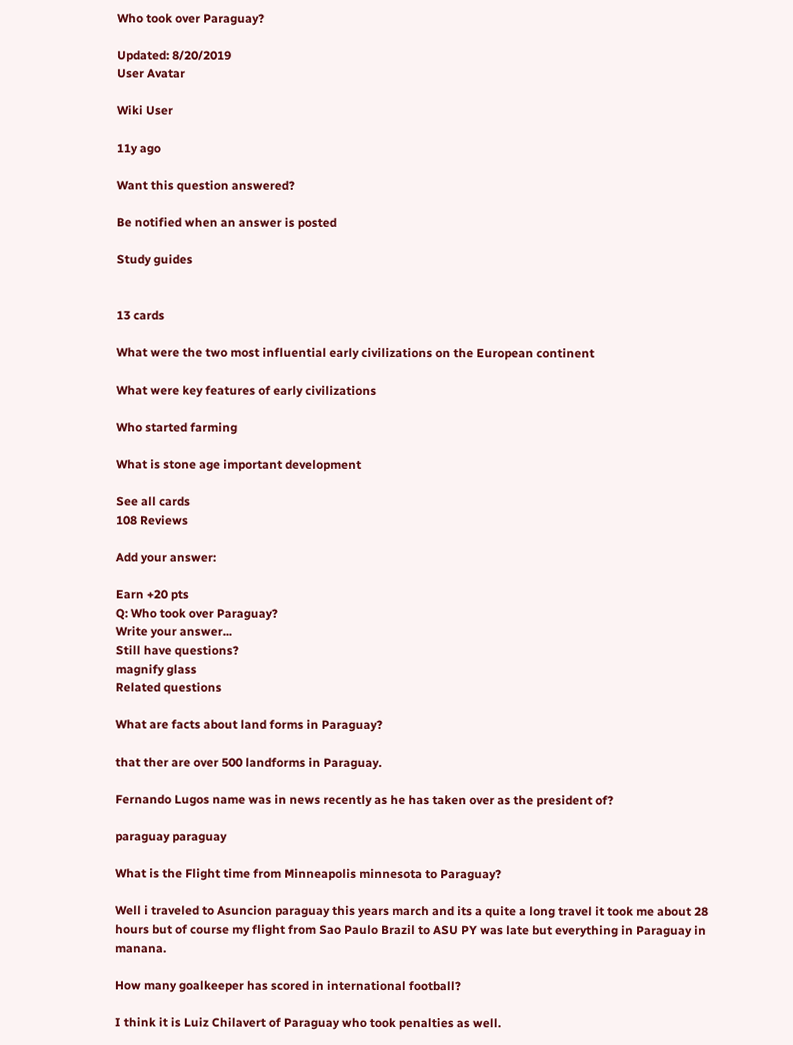Who took over Paraguay?

Updated: 8/20/2019
User Avatar

Wiki User

11y ago

Want this question answered?

Be notified when an answer is posted

Study guides


13 cards

What were the two most influential early civilizations on the European continent

What were key features of early civilizations

Who started farming

What is stone age important development

See all cards
108 Reviews

Add your answer:

Earn +20 pts
Q: Who took over Paraguay?
Write your answer...
Still have questions?
magnify glass
Related questions

What are facts about land forms in Paraguay?

that ther are over 500 landforms in Paraguay.

Fernando Lugos name was in news recently as he has taken over as the president of?

paraguay paraguay

What is the Flight time from Minneapolis minnesota to Paraguay?

Well i traveled to Asuncion paraguay this years march and its a quite a long travel it took me about 28 hours but of course my flight from Sao Paulo Brazil to ASU PY was late but everything in Paraguay in manana.

How many goalkeeper has scored in international football?

I think it is Luiz Chilavert of Paraguay who took penalties as well.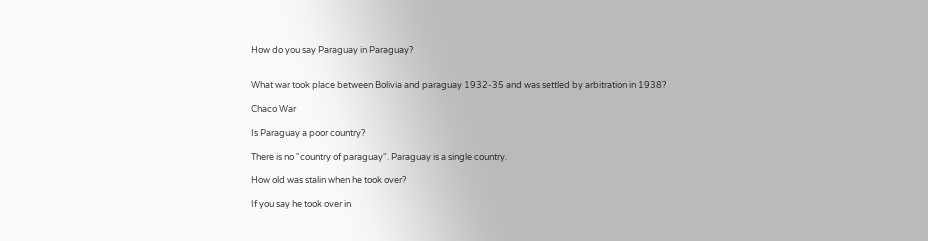How do you say Paraguay in Paraguay?


What war took place between Bolivia and paraguay 1932-35 and was settled by arbitration in 1938?

Chaco War

Is Paraguay a poor country?

There is no "country of paraguay". Paraguay is a single country.

How old was stalin when he took over?

If you say he took over in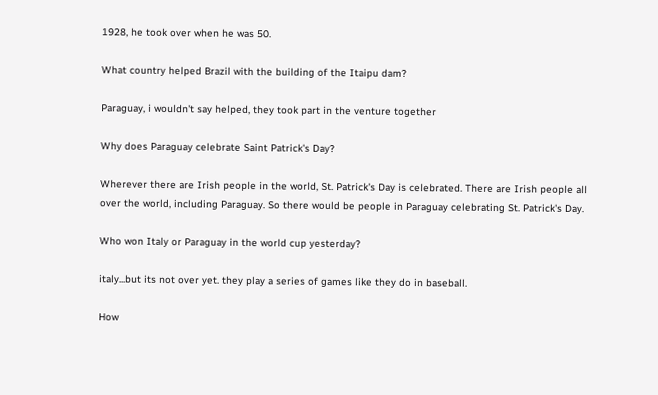1928, he took over when he was 50.

What country helped Brazil with the building of the Itaipu dam?

Paraguay, i wouldn't say helped, they took part in the venture together

Why does Paraguay celebrate Saint Patrick's Day?

Wherever there are Irish people in the world, St. Patrick's Day is celebrated. There are Irish people all over the world, including Paraguay. So there would be people in Paraguay celebrating St. Patrick's Day.

Who won Italy or Paraguay in the world cup yesterday?

italy...but its not over yet. they play a series of games like they do in baseball.

How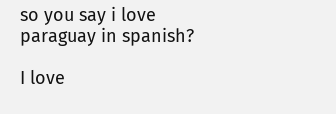so you say i love paraguay in spanish?

I love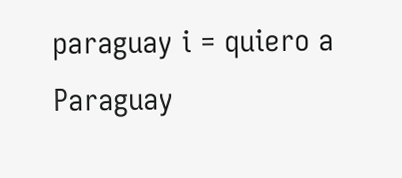paraguay i = quiero a Paraguay